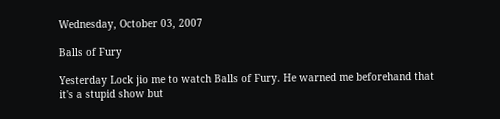Wednesday, October 03, 2007

Balls of Fury

Yesterday Lock jio me to watch Balls of Fury. He warned me beforehand that it's a stupid show but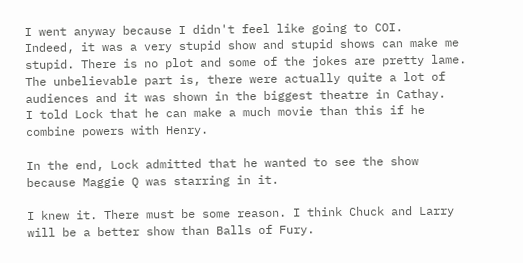I went anyway because I didn't feel like going to COI.
Indeed, it was a very stupid show and stupid shows can make me stupid. There is no plot and some of the jokes are pretty lame. The unbelievable part is, there were actually quite a lot of audiences and it was shown in the biggest theatre in Cathay.
I told Lock that he can make a much movie than this if he combine powers with Henry.

In the end, Lock admitted that he wanted to see the show because Maggie Q was starring in it.

I knew it. There must be some reason. I think Chuck and Larry will be a better show than Balls of Fury.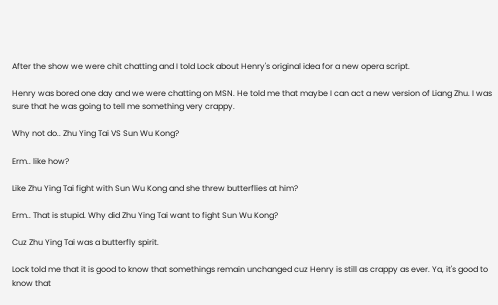After the show we were chit chatting and I told Lock about Henry's original idea for a new opera script.

Henry was bored one day and we were chatting on MSN. He told me that maybe I can act a new version of Liang Zhu. I was sure that he was going to tell me something very crappy.

Why not do.. Zhu Ying Tai VS Sun Wu Kong?

Erm.. like how?

Like Zhu Ying Tai fight with Sun Wu Kong and she threw butterflies at him?

Erm.. That is stupid. Why did Zhu Ying Tai want to fight Sun Wu Kong?

Cuz Zhu Ying Tai was a butterfly spirit.

Lock told me that it is good to know that somethings remain unchanged cuz Henry is still as crappy as ever. Ya, it's good to know that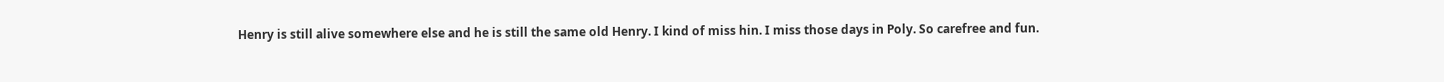Henry is still alive somewhere else and he is still the same old Henry. I kind of miss hin. I miss those days in Poly. So carefree and fun.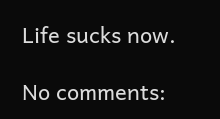Life sucks now.

No comments: